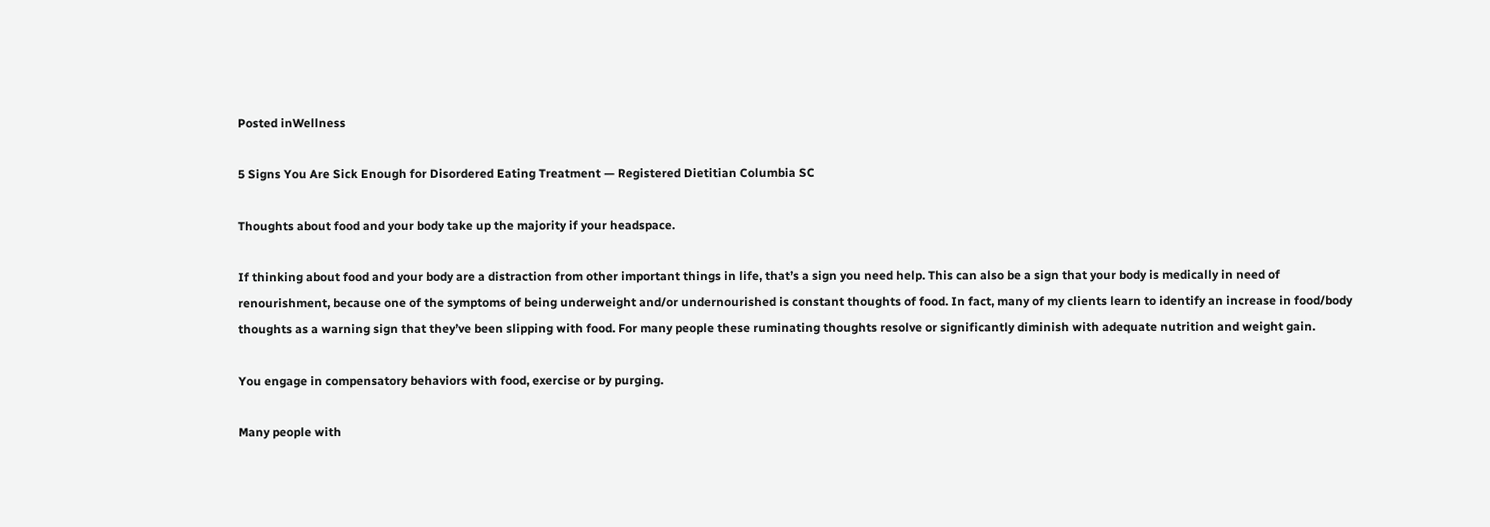Posted inWellness

5 Signs You Are Sick Enough for Disordered Eating Treatment — Registered Dietitian Columbia SC

Thoughts about food and your body take up the majority if your headspace.

If thinking about food and your body are a distraction from other important things in life, that’s a sign you need help. This can also be a sign that your body is medically in need of renourishment, because one of the symptoms of being underweight and/or undernourished is constant thoughts of food. In fact, many of my clients learn to identify an increase in food/body thoughts as a warning sign that they’ve been slipping with food. For many people these ruminating thoughts resolve or significantly diminish with adequate nutrition and weight gain.

You engage in compensatory behaviors with food, exercise or by purging.

Many people with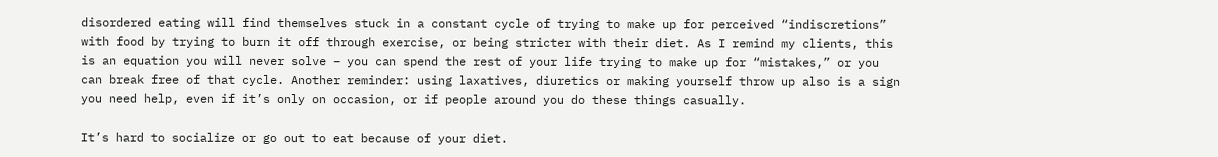disordered eating will find themselves stuck in a constant cycle of trying to make up for perceived “indiscretions” with food by trying to burn it off through exercise, or being stricter with their diet. As I remind my clients, this is an equation you will never solve – you can spend the rest of your life trying to make up for “mistakes,” or you can break free of that cycle. Another reminder: using laxatives, diuretics or making yourself throw up also is a sign you need help, even if it’s only on occasion, or if people around you do these things casually.

It’s hard to socialize or go out to eat because of your diet.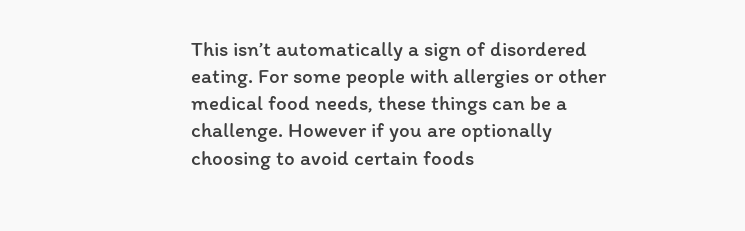This isn’t automatically a sign of disordered eating. For some people with allergies or other medical food needs, these things can be a challenge. However if you are optionally choosing to avoid certain foods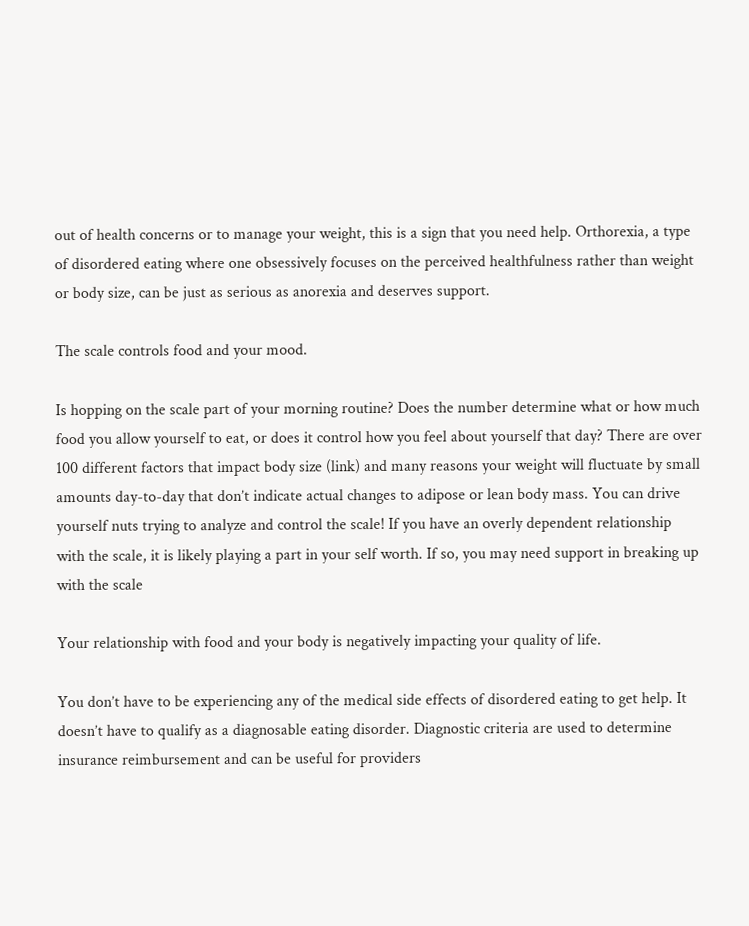out of health concerns or to manage your weight, this is a sign that you need help. Orthorexia, a type of disordered eating where one obsessively focuses on the perceived healthfulness rather than weight or body size, can be just as serious as anorexia and deserves support.

The scale controls food and your mood.

Is hopping on the scale part of your morning routine? Does the number determine what or how much food you allow yourself to eat, or does it control how you feel about yourself that day? There are over 100 different factors that impact body size (link) and many reasons your weight will fluctuate by small amounts day-to-day that don’t indicate actual changes to adipose or lean body mass. You can drive yourself nuts trying to analyze and control the scale! If you have an overly dependent relationship with the scale, it is likely playing a part in your self worth. If so, you may need support in breaking up with the scale

Your relationship with food and your body is negatively impacting your quality of life.

You don’t have to be experiencing any of the medical side effects of disordered eating to get help. It doesn’t have to qualify as a diagnosable eating disorder. Diagnostic criteria are used to determine insurance reimbursement and can be useful for providers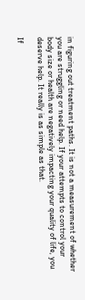in figuring out treatment paths. It is not a measurement of whether you are struggling or need help. If your attempts to control your body size or health are negatively impacting your quality of life, you deserve help. It really is as simple as that.

If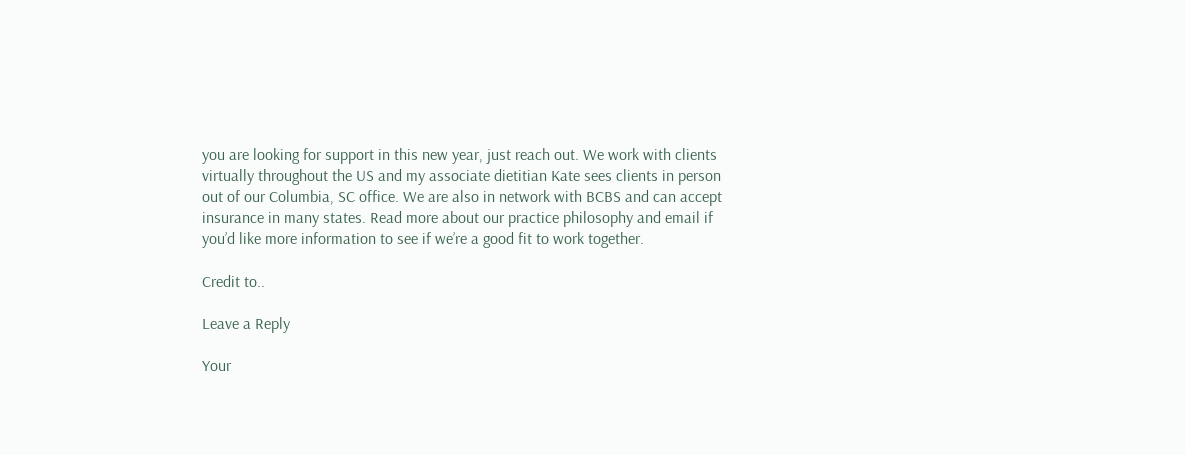you are looking for support in this new year, just reach out. We work with clients virtually throughout the US and my associate dietitian Kate sees clients in person out of our Columbia, SC office. We are also in network with BCBS and can accept insurance in many states. Read more about our practice philosophy and email if you’d like more information to see if we’re a good fit to work together.

Credit to..

Leave a Reply

Your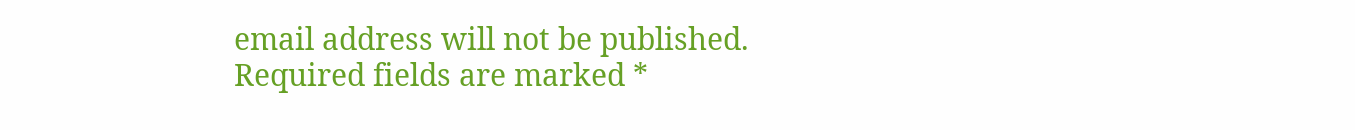email address will not be published. Required fields are marked *